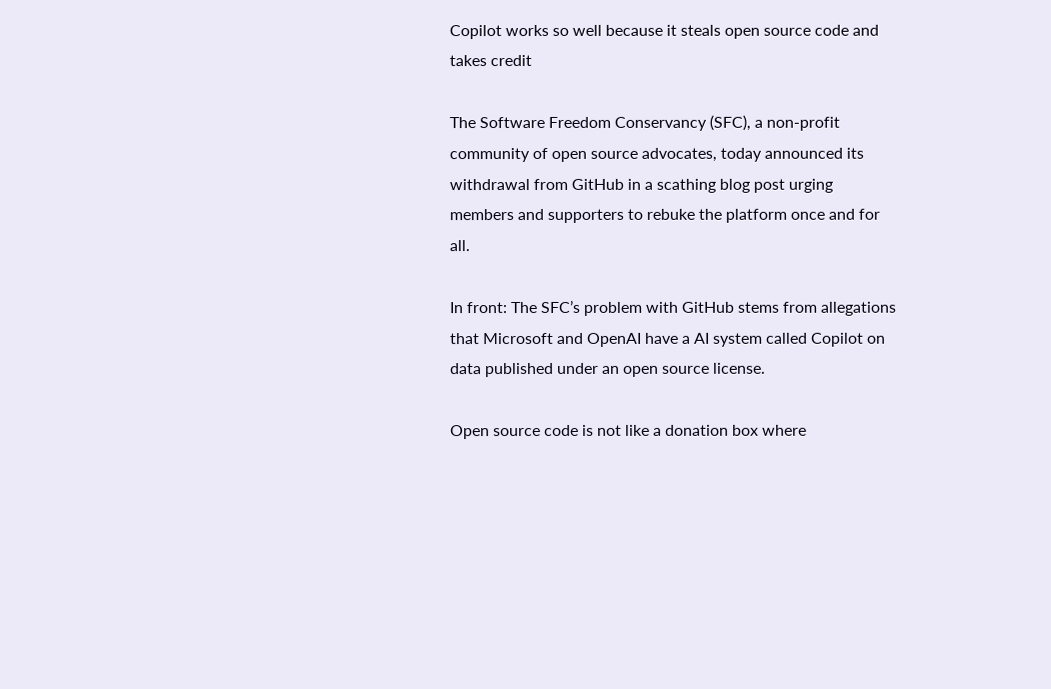Copilot works so well because it steals open source code and takes credit

The Software Freedom Conservancy (SFC), a non-profit community of open source advocates, today announced its withdrawal from GitHub in a scathing blog post urging members and supporters to rebuke the platform once and for all.

In front: The SFC’s problem with GitHub stems from allegations that Microsoft and OpenAI have a AI system called Copilot on data published under an open source license.

Open source code is not like a donation box where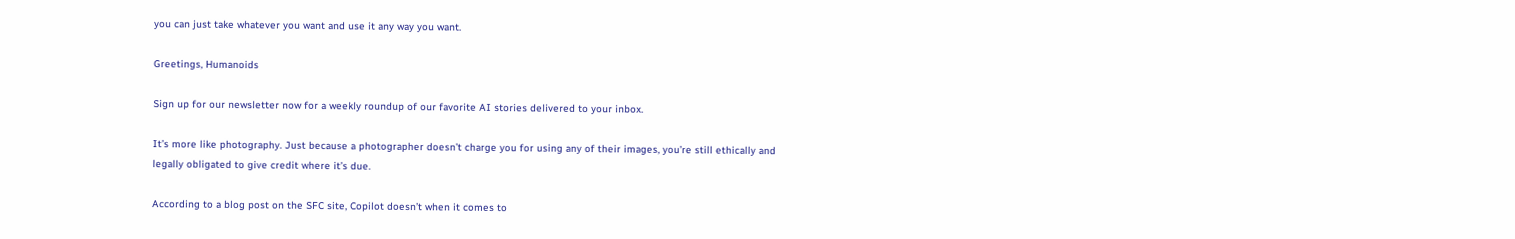you can just take whatever you want and use it any way you want.

Greetings, Humanoids

Sign up for our newsletter now for a weekly roundup of our favorite AI stories delivered to your inbox.

It’s more like photography. Just because a photographer doesn’t charge you for using any of their images, you’re still ethically and legally obligated to give credit where it’s due.

According to a blog post on the SFC site, Copilot doesn’t when it comes to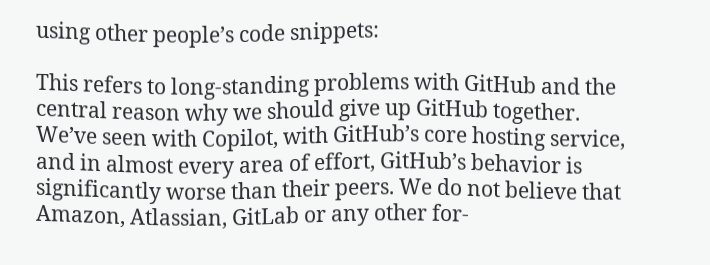using other people’s code snippets:

This refers to long-standing problems with GitHub and the central reason why we should give up GitHub together. We’ve seen with Copilot, with GitHub’s core hosting service, and in almost every area of effort, GitHub’s behavior is significantly worse than their peers. We do not believe that Amazon, Atlassian, GitLab or any other for-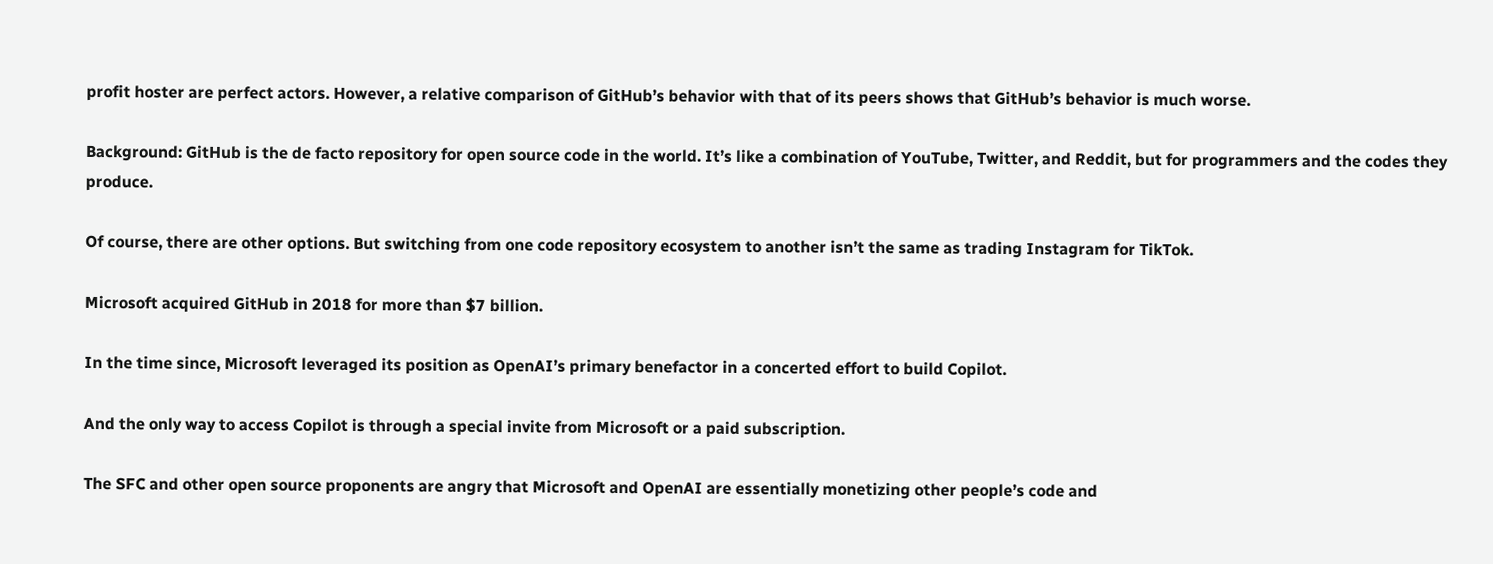profit hoster are perfect actors. However, a relative comparison of GitHub’s behavior with that of its peers shows that GitHub’s behavior is much worse.

Background: GitHub is the de facto repository for open source code in the world. It’s like a combination of YouTube, Twitter, and Reddit, but for programmers and the codes they produce.

Of course, there are other options. But switching from one code repository ecosystem to another isn’t the same as trading Instagram for TikTok.

Microsoft acquired GitHub in 2018 for more than $7 billion.

In the time since, Microsoft leveraged its position as OpenAI’s primary benefactor in a concerted effort to build Copilot.

And the only way to access Copilot is through a special invite from Microsoft or a paid subscription.

The SFC and other open source proponents are angry that Microsoft and OpenAI are essentially monetizing other people’s code and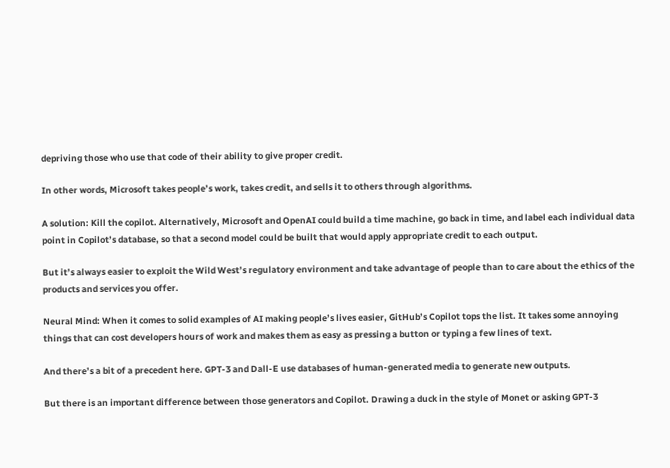depriving those who use that code of their ability to give proper credit.

In other words, Microsoft takes people’s work, takes credit, and sells it to others through algorithms.

A solution: Kill the copilot. Alternatively, Microsoft and OpenAI could build a time machine, go back in time, and label each individual data point in Copilot’s database, so that a second model could be built that would apply appropriate credit to each output.

But it’s always easier to exploit the Wild West’s regulatory environment and take advantage of people than to care about the ethics of the products and services you offer.

Neural Mind: When it comes to solid examples of AI making people’s lives easier, GitHub’s Copilot tops the list. It takes some annoying things that can cost developers hours of work and makes them as easy as pressing a button or typing a few lines of text.

And there’s a bit of a precedent here. GPT-3 and Dall-E use databases of human-generated media to generate new outputs.

But there is an important difference between those generators and Copilot. Drawing a duck in the style of Monet or asking GPT-3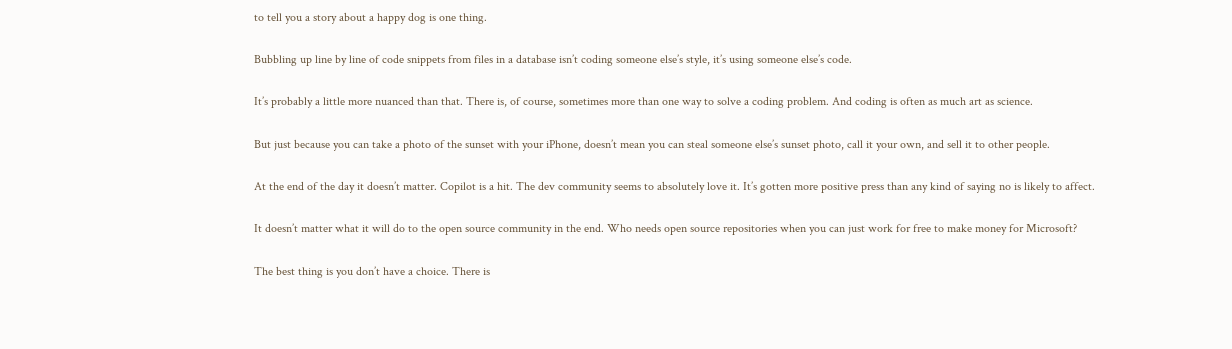to tell you a story about a happy dog is one thing.

Bubbling up line by line of code snippets from files in a database isn’t coding someone else’s style, it’s using someone else’s code.

It’s probably a little more nuanced than that. There is, of course, sometimes more than one way to solve a coding problem. And coding is often as much art as science.

But just because you can take a photo of the sunset with your iPhone, doesn’t mean you can steal someone else’s sunset photo, call it your own, and sell it to other people.

At the end of the day it doesn’t matter. Copilot is a hit. The dev community seems to absolutely love it. It’s gotten more positive press than any kind of saying no is likely to affect.

It doesn’t matter what it will do to the open source community in the end. Who needs open source repositories when you can just work for free to make money for Microsoft?

The best thing is you don’t have a choice. There is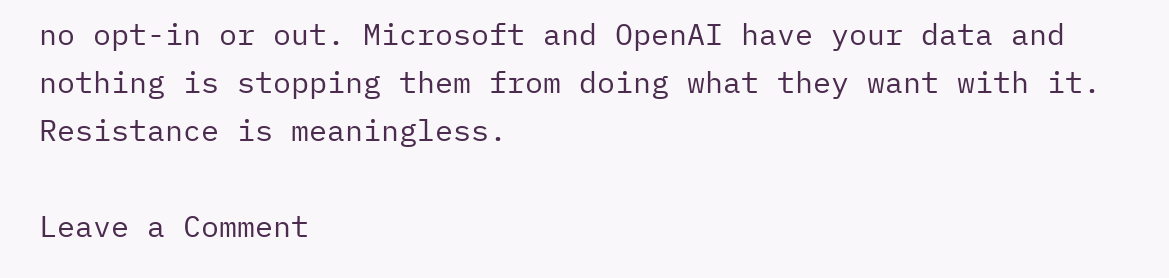no opt-in or out. Microsoft and OpenAI have your data and nothing is stopping them from doing what they want with it. Resistance is meaningless.

Leave a Comment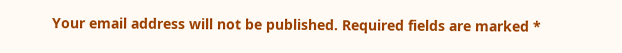Your email address will not be published. Required fields are marked *